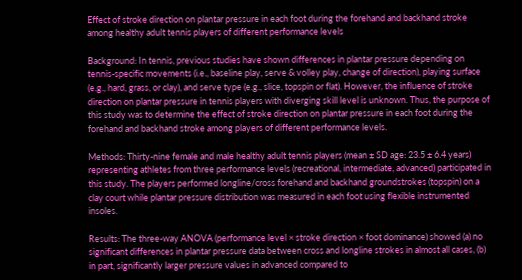Effect of stroke direction on plantar pressure in each foot during the forehand and backhand stroke among healthy adult tennis players of different performance levels

Background: In tennis, previous studies have shown differences in plantar pressure depending on tennis-specific movements (i.e., baseline play, serve & volley play, change of direction), playing surface (e.g., hard, grass, or clay), and serve type (e.g., slice, topspin or flat). However, the influence of stroke direction on plantar pressure in tennis players with diverging skill level is unknown. Thus, the purpose of this study was to determine the effect of stroke direction on plantar pressure in each foot during the forehand and backhand stroke among players of different performance levels.

Methods: Thirty-nine female and male healthy adult tennis players (mean ± SD age: 23.5 ± 6.4 years) representing athletes from three performance levels (recreational, intermediate, advanced) participated in this study. The players performed longline/cross forehand and backhand groundstrokes (topspin) on a clay court while plantar pressure distribution was measured in each foot using flexible instrumented insoles.

Results: The three-way ANOVA (performance level × stroke direction × foot dominance) showed (a) no significant differences in plantar pressure data between cross and longline strokes in almost all cases, (b) in part, significantly larger pressure values in advanced compared to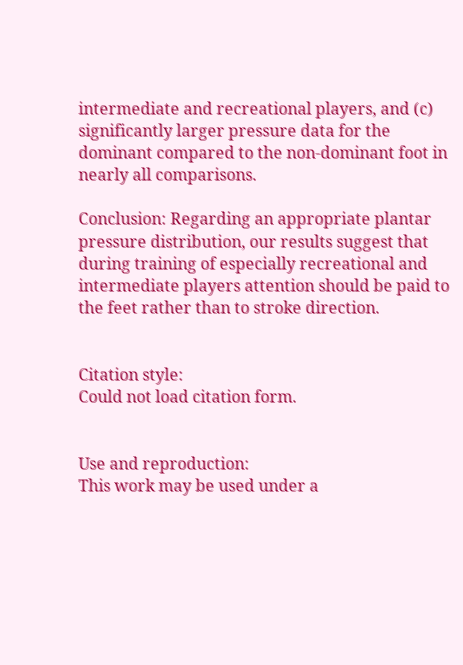intermediate and recreational players, and (c) significantly larger pressure data for the dominant compared to the non-dominant foot in nearly all comparisons.

Conclusion: Regarding an appropriate plantar pressure distribution, our results suggest that during training of especially recreational and intermediate players attention should be paid to the feet rather than to stroke direction.


Citation style:
Could not load citation form.


Use and reproduction:
This work may be used under a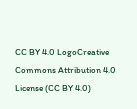CC BY 4.0 LogoCreative Commons Attribution 4.0 License (CC BY 4.0)